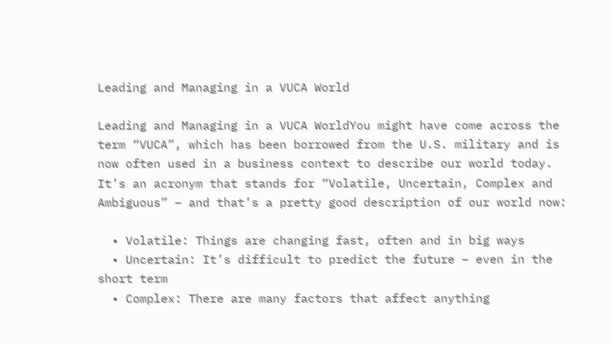Leading and Managing in a VUCA World

Leading and Managing in a VUCA WorldYou might have come across the term “VUCA”, which has been borrowed from the U.S. military and is now often used in a business context to describe our world today. It’s an acronym that stands for “Volatile, Uncertain, Complex and Ambiguous” – and that’s a pretty good description of our world now:

  • Volatile: Things are changing fast, often and in big ways
  • Uncertain: It’s difficult to predict the future – even in the short term
  • Complex: There are many factors that affect anything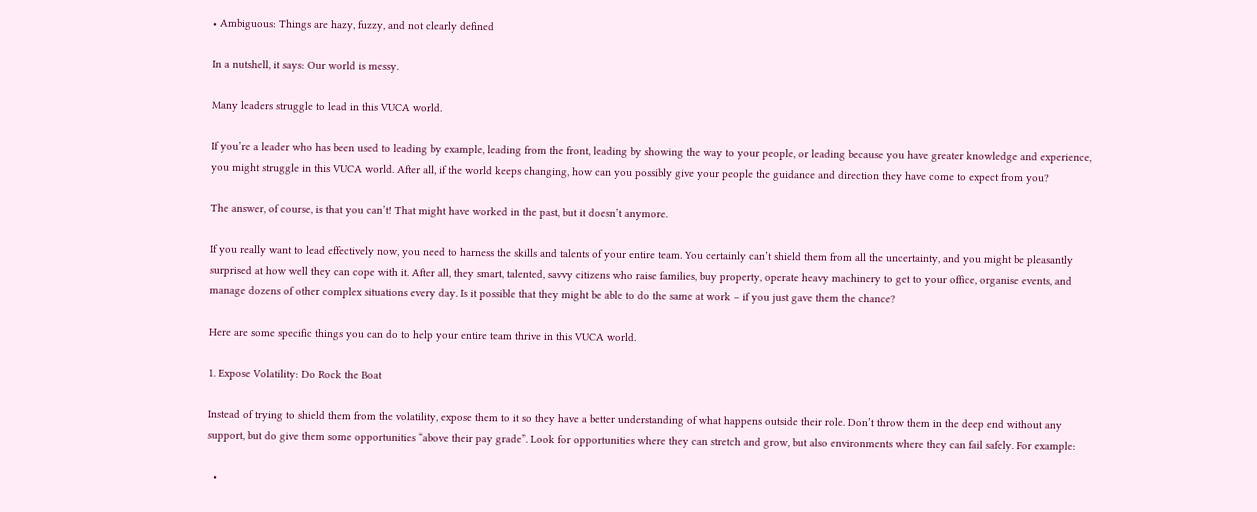• Ambiguous: Things are hazy, fuzzy, and not clearly defined

In a nutshell, it says: Our world is messy.

Many leaders struggle to lead in this VUCA world.

If you’re a leader who has been used to leading by example, leading from the front, leading by showing the way to your people, or leading because you have greater knowledge and experience, you might struggle in this VUCA world. After all, if the world keeps changing, how can you possibly give your people the guidance and direction they have come to expect from you?

The answer, of course, is that you can’t! That might have worked in the past, but it doesn’t anymore.

If you really want to lead effectively now, you need to harness the skills and talents of your entire team. You certainly can’t shield them from all the uncertainty, and you might be pleasantly surprised at how well they can cope with it. After all, they smart, talented, savvy citizens who raise families, buy property, operate heavy machinery to get to your office, organise events, and manage dozens of other complex situations every day. Is it possible that they might be able to do the same at work – if you just gave them the chance?

Here are some specific things you can do to help your entire team thrive in this VUCA world.

1. Expose Volatility: Do Rock the Boat

Instead of trying to shield them from the volatility, expose them to it so they have a better understanding of what happens outside their role. Don’t throw them in the deep end without any support, but do give them some opportunities “above their pay grade”. Look for opportunities where they can stretch and grow, but also environments where they can fail safely. For example:

  •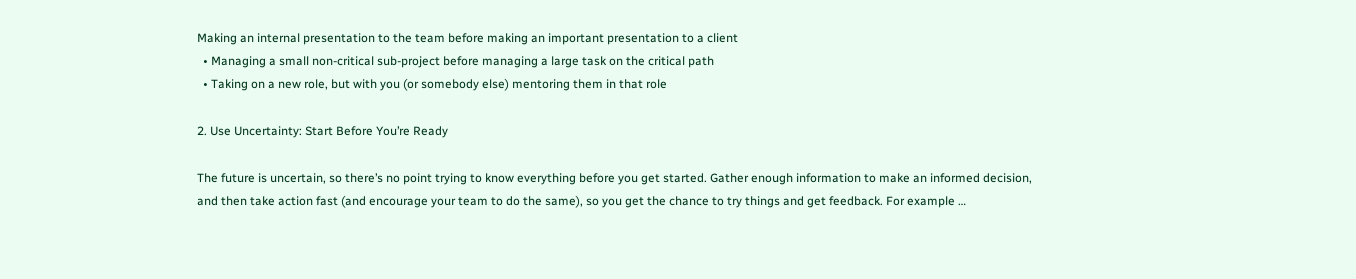Making an internal presentation to the team before making an important presentation to a client
  • Managing a small non-critical sub-project before managing a large task on the critical path
  • Taking on a new role, but with you (or somebody else) mentoring them in that role

2. Use Uncertainty: Start Before You’re Ready

The future is uncertain, so there’s no point trying to know everything before you get started. Gather enough information to make an informed decision, and then take action fast (and encourage your team to do the same), so you get the chance to try things and get feedback. For example …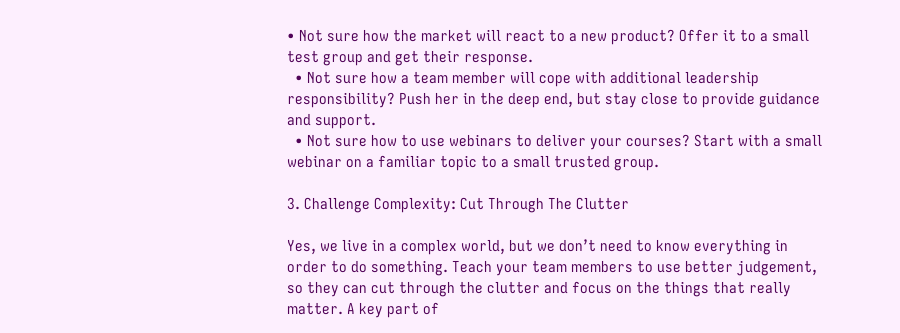• Not sure how the market will react to a new product? Offer it to a small test group and get their response.
  • Not sure how a team member will cope with additional leadership responsibility? Push her in the deep end, but stay close to provide guidance and support.
  • Not sure how to use webinars to deliver your courses? Start with a small webinar on a familiar topic to a small trusted group.

3. Challenge Complexity: Cut Through The Clutter

Yes, we live in a complex world, but we don’t need to know everything in order to do something. Teach your team members to use better judgement, so they can cut through the clutter and focus on the things that really matter. A key part of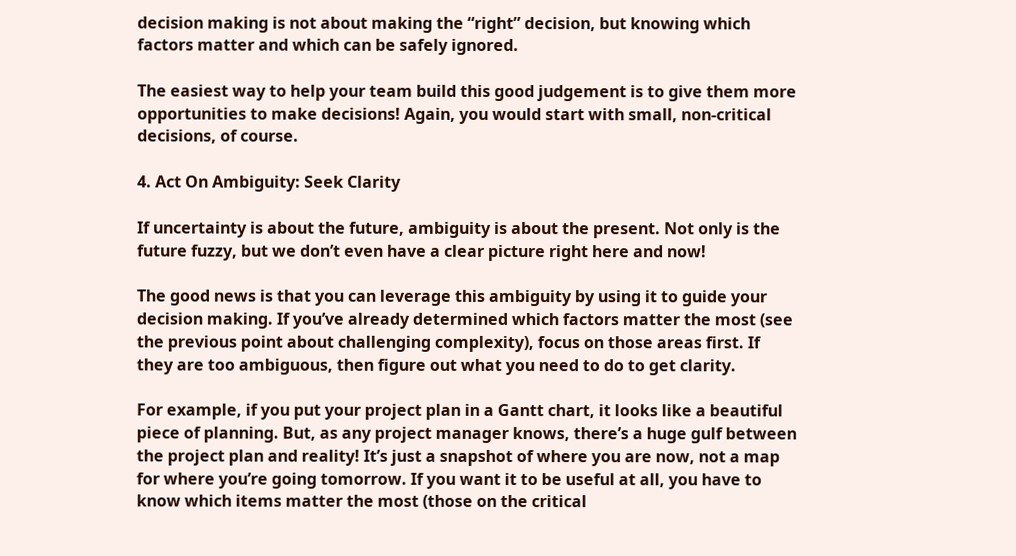decision making is not about making the “right” decision, but knowing which factors matter and which can be safely ignored.

The easiest way to help your team build this good judgement is to give them more opportunities to make decisions! Again, you would start with small, non-critical decisions, of course.

4. Act On Ambiguity: Seek Clarity

If uncertainty is about the future, ambiguity is about the present. Not only is the future fuzzy, but we don’t even have a clear picture right here and now!

The good news is that you can leverage this ambiguity by using it to guide your decision making. If you’ve already determined which factors matter the most (see the previous point about challenging complexity), focus on those areas first. If they are too ambiguous, then figure out what you need to do to get clarity.

For example, if you put your project plan in a Gantt chart, it looks like a beautiful piece of planning. But, as any project manager knows, there’s a huge gulf between the project plan and reality! It’s just a snapshot of where you are now, not a map for where you’re going tomorrow. If you want it to be useful at all, you have to know which items matter the most (those on the critical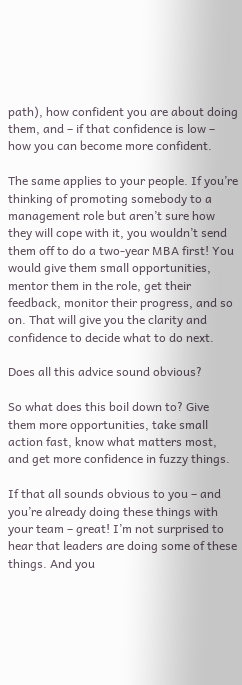path), how confident you are about doing them, and – if that confidence is low – how you can become more confident.

The same applies to your people. If you’re thinking of promoting somebody to a management role but aren’t sure how they will cope with it, you wouldn’t send them off to do a two-year MBA first! You would give them small opportunities, mentor them in the role, get their feedback, monitor their progress, and so on. That will give you the clarity and confidence to decide what to do next.

Does all this advice sound obvious?

So what does this boil down to? Give them more opportunities, take small action fast, know what matters most, and get more confidence in fuzzy things.

If that all sounds obvious to you – and you’re already doing these things with your team – great! I’m not surprised to hear that leaders are doing some of these things. And you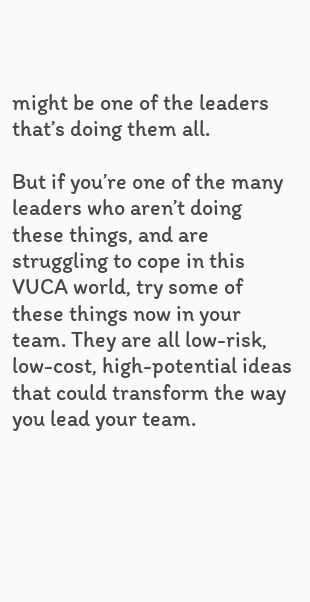might be one of the leaders that’s doing them all.

But if you’re one of the many leaders who aren’t doing these things, and are struggling to cope in this VUCA world, try some of these things now in your team. They are all low-risk, low-cost, high-potential ideas that could transform the way you lead your team.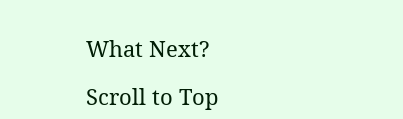What Next?

Scroll to Top